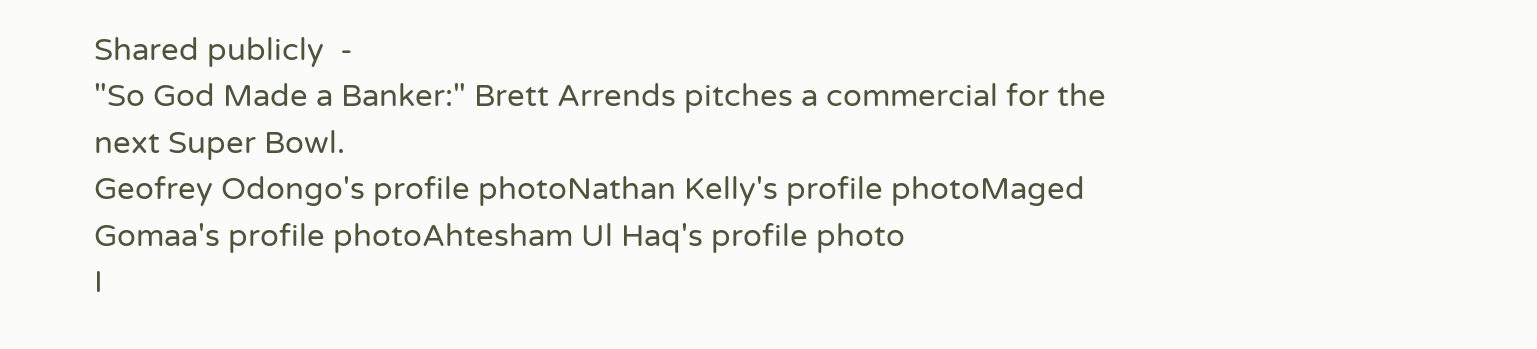Shared publicly  -
"So God Made a Banker:" Brett Arrends pitches a commercial for the next Super Bowl.
Geofrey Odongo's profile photoNathan Kelly's profile photoMaged Gomaa's profile photoAhtesham Ul Haq's profile photo
I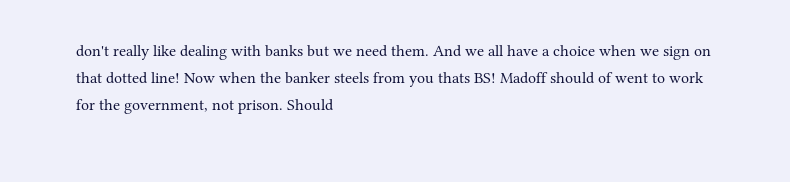don't really like dealing with banks but we need them. And we all have a choice when we sign on that dotted line! Now when the banker steels from you thats BS! Madoff should of went to work for the government, not prison. Should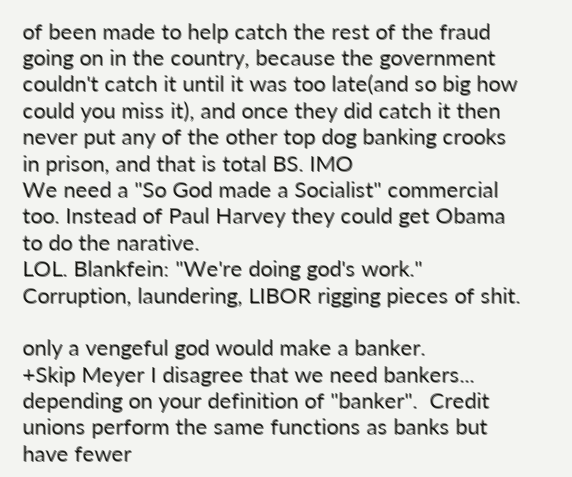of been made to help catch the rest of the fraud going on in the country, because the government couldn't catch it until it was too late(and so big how could you miss it), and once they did catch it then never put any of the other top dog banking crooks in prison, and that is total BS. IMO
We need a "So God made a Socialist" commercial too. Instead of Paul Harvey they could get Obama to do the narative.
LOL. Blankfein: "We're doing god's work." Corruption, laundering, LIBOR rigging pieces of shit.

only a vengeful god would make a banker.
+Skip Meyer I disagree that we need bankers... depending on your definition of "banker".  Credit unions perform the same functions as banks but have fewer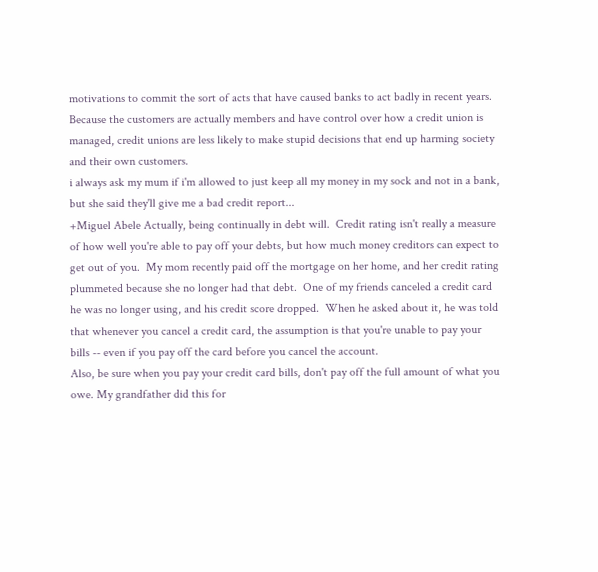motivations to commit the sort of acts that have caused banks to act badly in recent years.  Because the customers are actually members and have control over how a credit union is managed, credit unions are less likely to make stupid decisions that end up harming society and their own customers.
i always ask my mum if i'm allowed to just keep all my money in my sock and not in a bank, but she said they'll give me a bad credit report...
+Miguel Abele Actually, being continually in debt will.  Credit rating isn't really a measure of how well you're able to pay off your debts, but how much money creditors can expect to get out of you.  My mom recently paid off the mortgage on her home, and her credit rating plummeted because she no longer had that debt.  One of my friends canceled a credit card he was no longer using, and his credit score dropped.  When he asked about it, he was told that whenever you cancel a credit card, the assumption is that you're unable to pay your bills -- even if you pay off the card before you cancel the account.
Also, be sure when you pay your credit card bills, don't pay off the full amount of what you owe. My grandfather did this for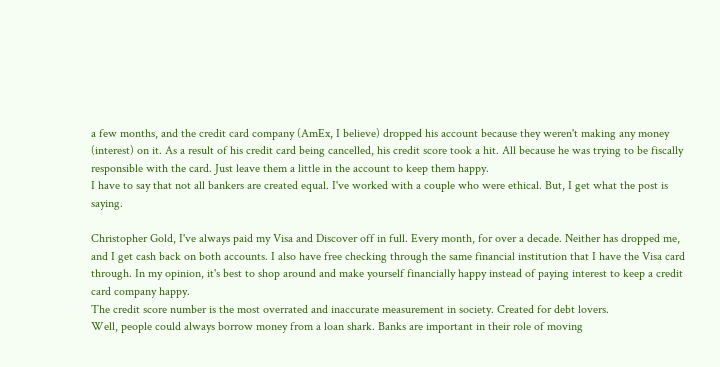a few months, and the credit card company (AmEx, I believe) dropped his account because they weren't making any money (interest) on it. As a result of his credit card being cancelled, his credit score took a hit. All because he was trying to be fiscally responsible with the card. Just leave them a little in the account to keep them happy.
I have to say that not all bankers are created equal. I've worked with a couple who were ethical. But, I get what the post is saying.

Christopher Gold, I've always paid my Visa and Discover off in full. Every month, for over a decade. Neither has dropped me, and I get cash back on both accounts. I also have free checking through the same financial institution that I have the Visa card through. In my opinion, it's best to shop around and make yourself financially happy instead of paying interest to keep a credit card company happy.
The credit score number is the most overrated and inaccurate measurement in society. Created for debt lovers.
Well, people could always borrow money from a loan shark. Banks are important in their role of moving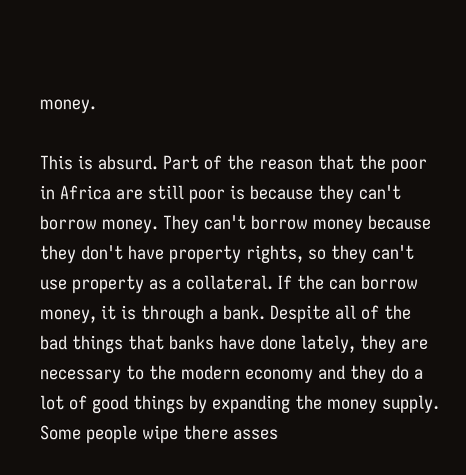money.

This is absurd. Part of the reason that the poor in Africa are still poor is because they can't borrow money. They can't borrow money because they don't have property rights, so they can't use property as a collateral. If the can borrow money, it is through a bank. Despite all of the bad things that banks have done lately, they are necessary to the modern economy and they do a lot of good things by expanding the money supply.
Some people wipe there asses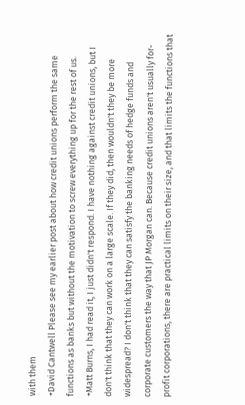with them
+David Cantwell Please see my earlier post about how credit unions perform the same functions as banks but without the motivation to screw everything up for the rest of us.
+Matt Burns, I had read it, I just didn't respond. I have nothing against credit unions, but I don't think that they can work on a large scale. If they did, then wouldn't they be more widespread? I don't think that they can satisfy the banking needs of hedge funds and corporate customers the way that JP Morgan can. Because credit unions aren't usually for-profit corporations, there are practical limits on their size, and that limits the functions that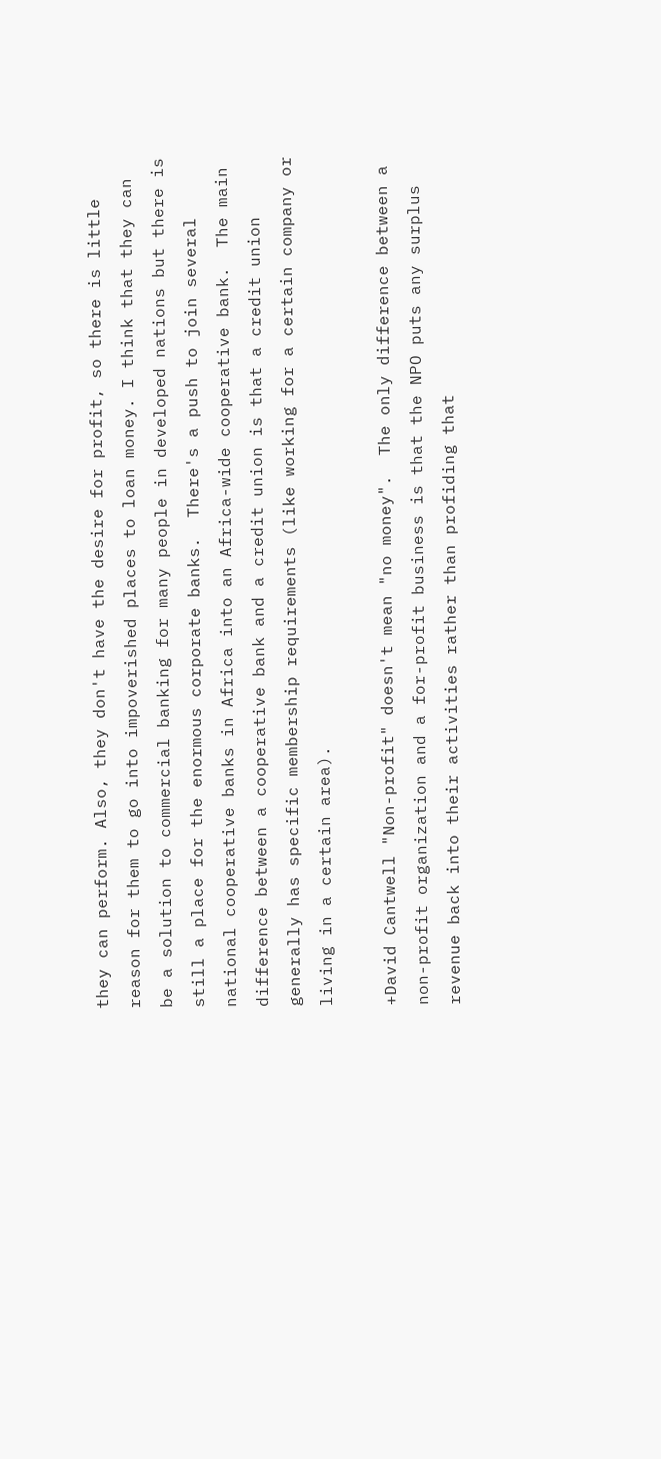they can perform. Also, they don't have the desire for profit, so there is little reason for them to go into impoverished places to loan money. I think that they can be a solution to commercial banking for many people in developed nations but there is still a place for the enormous corporate banks.  There's a push to join several national cooperative banks in Africa into an Africa-wide cooperative bank.  The main difference between a cooperative bank and a credit union is that a credit union generally has specific membership requirements (like working for a certain company or living in a certain area).

+David Cantwell "Non-profit" doesn't mean "no money".  The only difference between a non-profit organization and a for-profit business is that the NPO puts any surplus revenue back into their activities rather than profiding that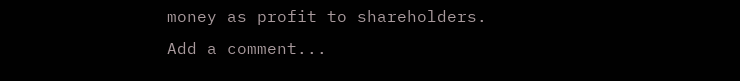money as profit to shareholders.
Add a comment...